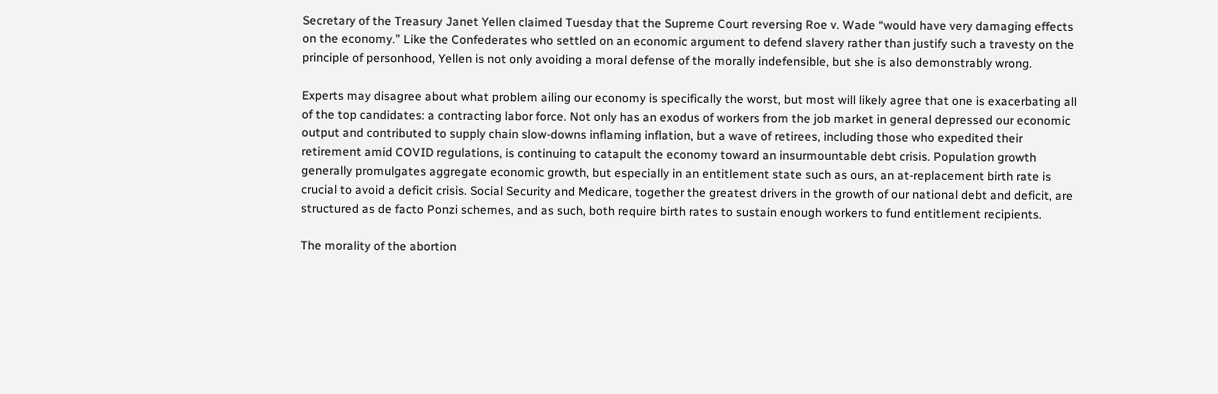Secretary of the Treasury Janet Yellen claimed Tuesday that the Supreme Court reversing Roe v. Wade “would have very damaging effects on the economy.” Like the Confederates who settled on an economic argument to defend slavery rather than justify such a travesty on the principle of personhood, Yellen is not only avoiding a moral defense of the morally indefensible, but she is also demonstrably wrong.

Experts may disagree about what problem ailing our economy is specifically the worst, but most will likely agree that one is exacerbating all of the top candidates: a contracting labor force. Not only has an exodus of workers from the job market in general depressed our economic output and contributed to supply chain slow-downs inflaming inflation, but a wave of retirees, including those who expedited their retirement amid COVID regulations, is continuing to catapult the economy toward an insurmountable debt crisis. Population growth generally promulgates aggregate economic growth, but especially in an entitlement state such as ours, an at-replacement birth rate is crucial to avoid a deficit crisis. Social Security and Medicare, together the greatest drivers in the growth of our national debt and deficit, are structured as de facto Ponzi schemes, and as such, both require birth rates to sustain enough workers to fund entitlement recipients.

The morality of the abortion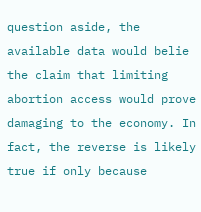question aside, the available data would belie the claim that limiting abortion access would prove damaging to the economy. In fact, the reverse is likely true if only because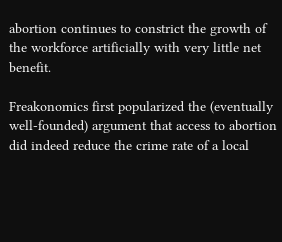abortion continues to constrict the growth of the workforce artificially with very little net benefit.

Freakonomics first popularized the (eventually well-founded) argument that access to abortion did indeed reduce the crime rate of a local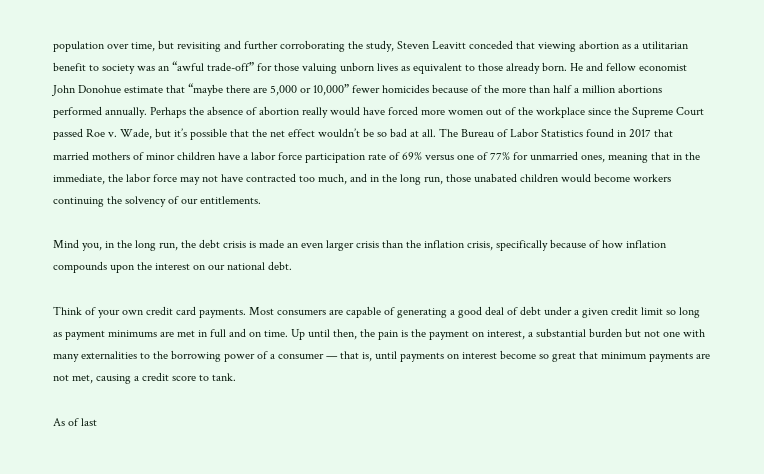population over time, but revisiting and further corroborating the study, Steven Leavitt conceded that viewing abortion as a utilitarian benefit to society was an “awful trade-off” for those valuing unborn lives as equivalent to those already born. He and fellow economist John Donohue estimate that “maybe there are 5,000 or 10,000” fewer homicides because of the more than half a million abortions performed annually. Perhaps the absence of abortion really would have forced more women out of the workplace since the Supreme Court passed Roe v. Wade, but it’s possible that the net effect wouldn’t be so bad at all. The Bureau of Labor Statistics found in 2017 that married mothers of minor children have a labor force participation rate of 69% versus one of 77% for unmarried ones, meaning that in the immediate, the labor force may not have contracted too much, and in the long run, those unabated children would become workers continuing the solvency of our entitlements.

Mind you, in the long run, the debt crisis is made an even larger crisis than the inflation crisis, specifically because of how inflation compounds upon the interest on our national debt.

Think of your own credit card payments. Most consumers are capable of generating a good deal of debt under a given credit limit so long as payment minimums are met in full and on time. Up until then, the pain is the payment on interest, a substantial burden but not one with many externalities to the borrowing power of a consumer — that is, until payments on interest become so great that minimum payments are not met, causing a credit score to tank.

As of last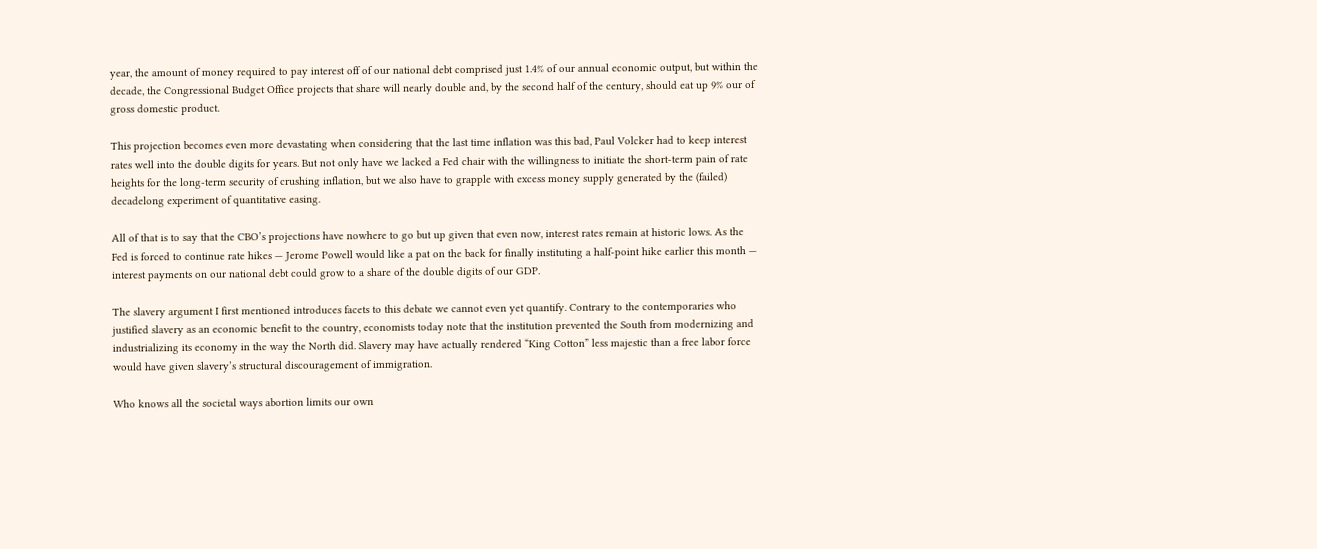year, the amount of money required to pay interest off of our national debt comprised just 1.4% of our annual economic output, but within the decade, the Congressional Budget Office projects that share will nearly double and, by the second half of the century, should eat up 9% our of gross domestic product.

This projection becomes even more devastating when considering that the last time inflation was this bad, Paul Volcker had to keep interest rates well into the double digits for years. But not only have we lacked a Fed chair with the willingness to initiate the short-term pain of rate heights for the long-term security of crushing inflation, but we also have to grapple with excess money supply generated by the (failed) decadelong experiment of quantitative easing.

All of that is to say that the CBO’s projections have nowhere to go but up given that even now, interest rates remain at historic lows. As the Fed is forced to continue rate hikes — Jerome Powell would like a pat on the back for finally instituting a half-point hike earlier this month — interest payments on our national debt could grow to a share of the double digits of our GDP.

The slavery argument I first mentioned introduces facets to this debate we cannot even yet quantify. Contrary to the contemporaries who justified slavery as an economic benefit to the country, economists today note that the institution prevented the South from modernizing and industrializing its economy in the way the North did. Slavery may have actually rendered “King Cotton” less majestic than a free labor force would have given slavery’s structural discouragement of immigration.

Who knows all the societal ways abortion limits our own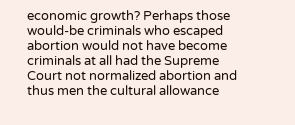economic growth? Perhaps those would-be criminals who escaped abortion would not have become criminals at all had the Supreme Court not normalized abortion and thus men the cultural allowance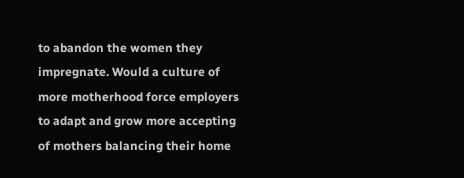to abandon the women they impregnate. Would a culture of more motherhood force employers to adapt and grow more accepting of mothers balancing their home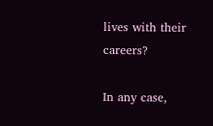lives with their careers?

In any case,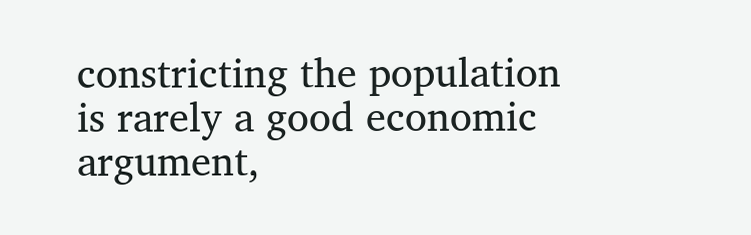constricting the population is rarely a good economic argument,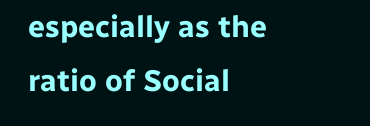especially as the ratio of Social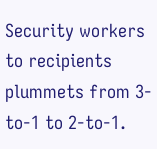Security workers to recipients plummets from 3-to-1 to 2-to-1.